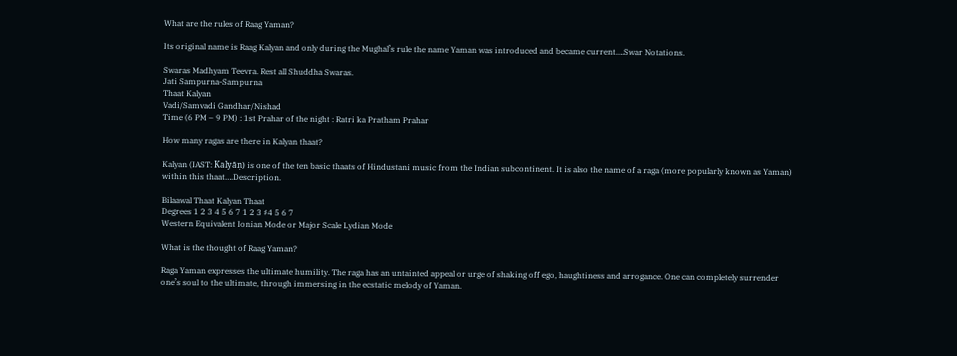What are the rules of Raag Yaman?

Its original name is Raag Kalyan and only during the Mughal’s rule the name Yaman was introduced and became current….Swar Notations.

Swaras Madhyam Teevra. Rest all Shuddha Swaras.
Jati Sampurna-Sampurna
Thaat Kalyan
Vadi/Samvadi Gandhar/Nishad
Time (6 PM – 9 PM) : 1st Prahar of the night : Ratri ka Pratham Prahar

How many ragas are there in Kalyan thaat?

Kalyan (IAST: Kalyāṇ) is one of the ten basic thaats of Hindustani music from the Indian subcontinent. It is also the name of a raga (more popularly known as Yaman) within this thaat….Description.

Bilaawal Thaat Kalyan Thaat
Degrees 1 2 3 4 5 6 7 1 2 3 ♯4 5 6 7
Western Equivalent Ionian Mode or Major Scale Lydian Mode

What is the thought of Raag Yaman?

Raga Yaman expresses the ultimate humility. The raga has an untainted appeal or urge of shaking off ego, haughtiness and arrogance. One can completely surrender one’s soul to the ultimate, through immersing in the ecstatic melody of Yaman.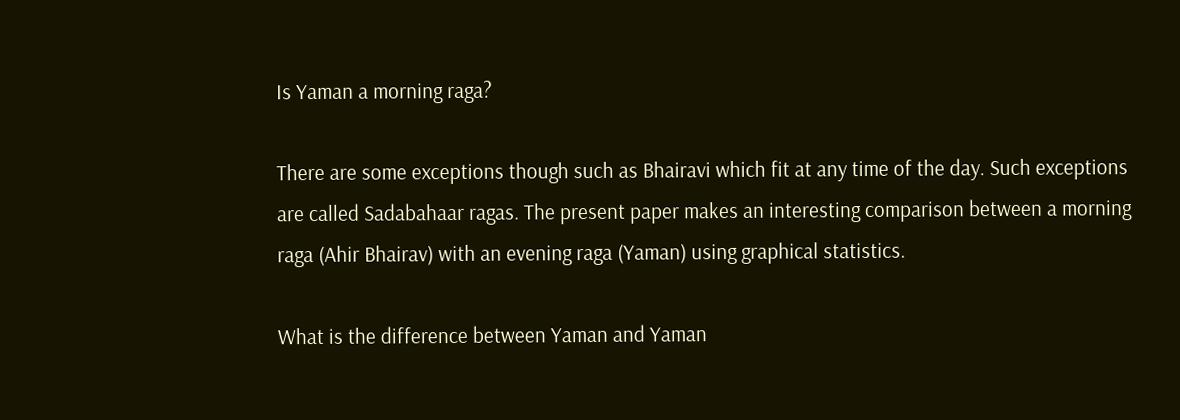Is Yaman a morning raga?

There are some exceptions though such as Bhairavi which fit at any time of the day. Such exceptions are called Sadabahaar ragas. The present paper makes an interesting comparison between a morning raga (Ahir Bhairav) with an evening raga (Yaman) using graphical statistics.

What is the difference between Yaman and Yaman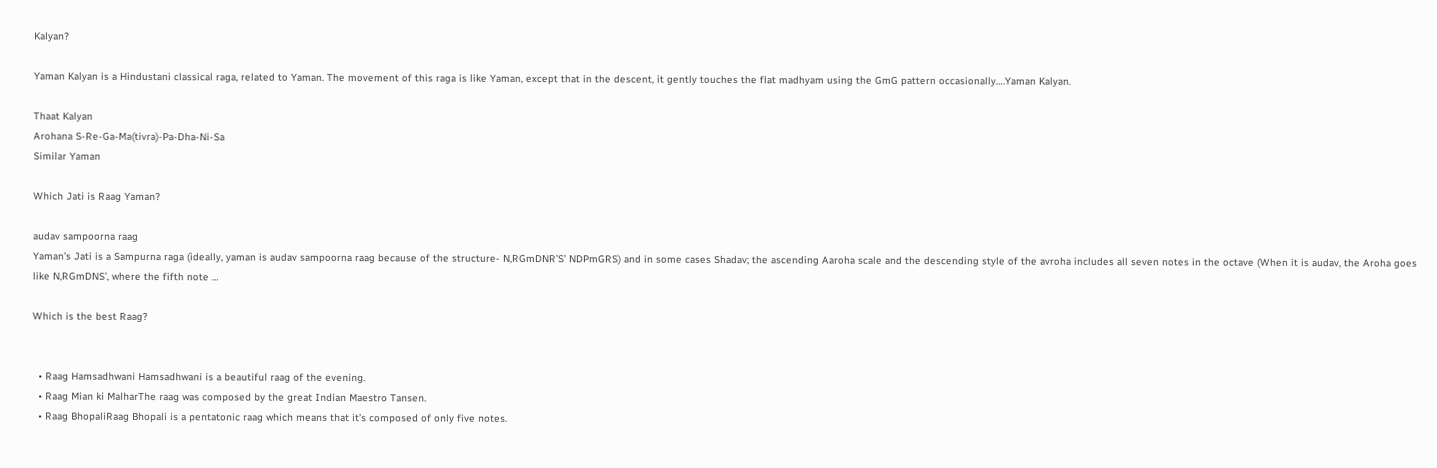Kalyan?

Yaman Kalyan is a Hindustani classical raga, related to Yaman. The movement of this raga is like Yaman, except that in the descent, it gently touches the flat madhyam using the GmG pattern occasionally….Yaman Kalyan.

Thaat Kalyan
Arohana S-Re-Ga-Ma(tivra)-Pa-Dha-Ni-Sa
Similar Yaman

Which Jati is Raag Yaman?

audav sampoorna raag
Yaman’s Jati is a Sampurna raga (ideally, yaman is audav sampoorna raag because of the structure- N,RGmDNR’S’ NDPmGRS) and in some cases Shadav; the ascending Aaroha scale and the descending style of the avroha includes all seven notes in the octave (When it is audav, the Aroha goes like N,RGmDNS’, where the fifth note …

Which is the best Raag?


  • Raag Hamsadhwani Hamsadhwani is a beautiful raag of the evening.
  • Raag Mian ki MalharThe raag was composed by the great Indian Maestro Tansen.
  • Raag BhopaliRaag Bhopali is a pentatonic raag which means that it’s composed of only five notes.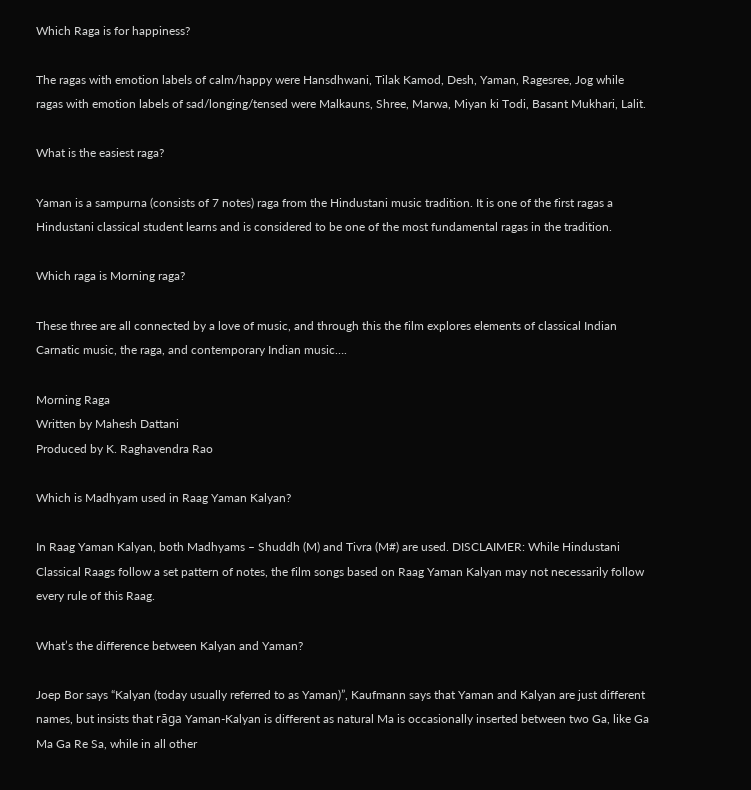Which Raga is for happiness?

The ragas with emotion labels of calm/happy were Hansdhwani, Tilak Kamod, Desh, Yaman, Ragesree, Jog while ragas with emotion labels of sad/longing/tensed were Malkauns, Shree, Marwa, Miyan ki Todi, Basant Mukhari, Lalit.

What is the easiest raga?

Yaman is a sampurna (consists of 7 notes) raga from the Hindustani music tradition. It is one of the first ragas a Hindustani classical student learns and is considered to be one of the most fundamental ragas in the tradition.

Which raga is Morning raga?

These three are all connected by a love of music, and through this the film explores elements of classical Indian Carnatic music, the raga, and contemporary Indian music….

Morning Raga
Written by Mahesh Dattani
Produced by K. Raghavendra Rao

Which is Madhyam used in Raag Yaman Kalyan?

In Raag Yaman Kalyan, both Madhyams – Shuddh (M) and Tivra (M#) are used. DISCLAIMER: While Hindustani Classical Raags follow a set pattern of notes, the film songs based on Raag Yaman Kalyan may not necessarily follow every rule of this Raag.

What’s the difference between Kalyan and Yaman?

Joep Bor says “Kalyan (today usually referred to as Yaman)”, Kaufmann says that Yaman and Kalyan are just different names, but insists that rāga Yaman-Kalyan is different as natural Ma is occasionally inserted between two Ga, like Ga Ma Ga Re Sa, while in all other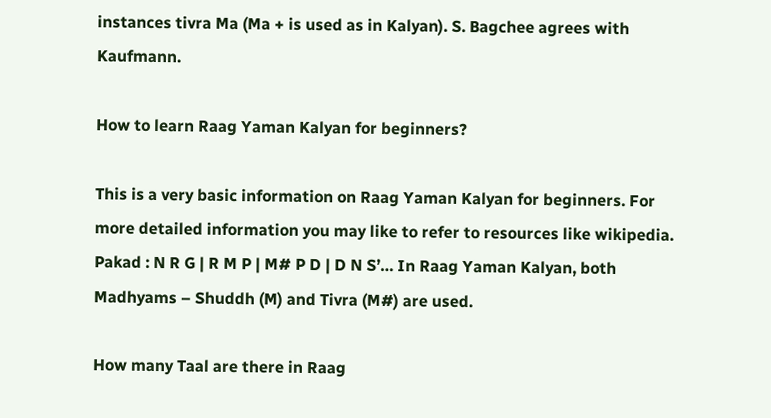instances tivra Ma (Ma + is used as in Kalyan). S. Bagchee agrees with Kaufmann.

How to learn Raag Yaman Kalyan for beginners?

This is a very basic information on Raag Yaman Kalyan for beginners. For more detailed information you may like to refer to resources like wikipedia. Pakad : N R G | R M P | M# P D | D N S’… In Raag Yaman Kalyan, both Madhyams – Shuddh (M) and Tivra (M#) are used.

How many Taal are there in Raag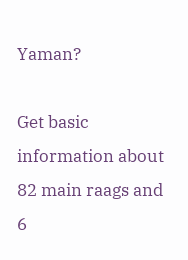Yaman?

Get basic information about 82 main raags and 6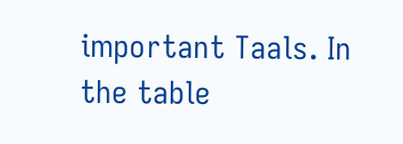important Taals. In the table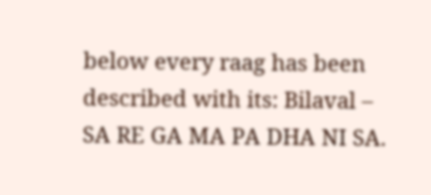below every raag has been described with its: Bilaval – SA RE GA MA PA DHA NI SA.